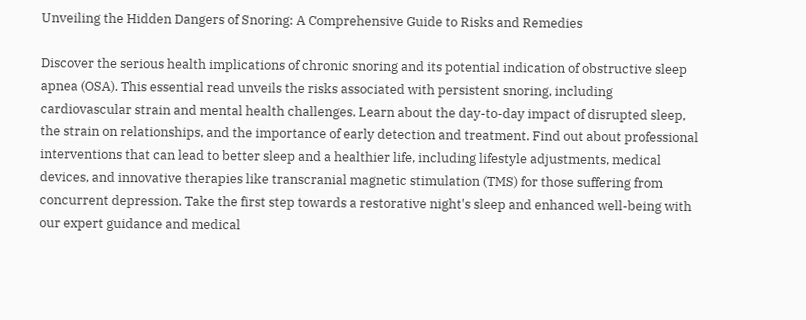Unveiling the Hidden Dangers of Snoring: A Comprehensive Guide to Risks and Remedies

Discover the serious health implications of chronic snoring and its potential indication of obstructive sleep apnea (OSA). This essential read unveils the risks associated with persistent snoring, including cardiovascular strain and mental health challenges. Learn about the day-to-day impact of disrupted sleep, the strain on relationships, and the importance of early detection and treatment. Find out about professional interventions that can lead to better sleep and a healthier life, including lifestyle adjustments, medical devices, and innovative therapies like transcranial magnetic stimulation (TMS) for those suffering from concurrent depression. Take the first step towards a restorative night's sleep and enhanced well-being with our expert guidance and medical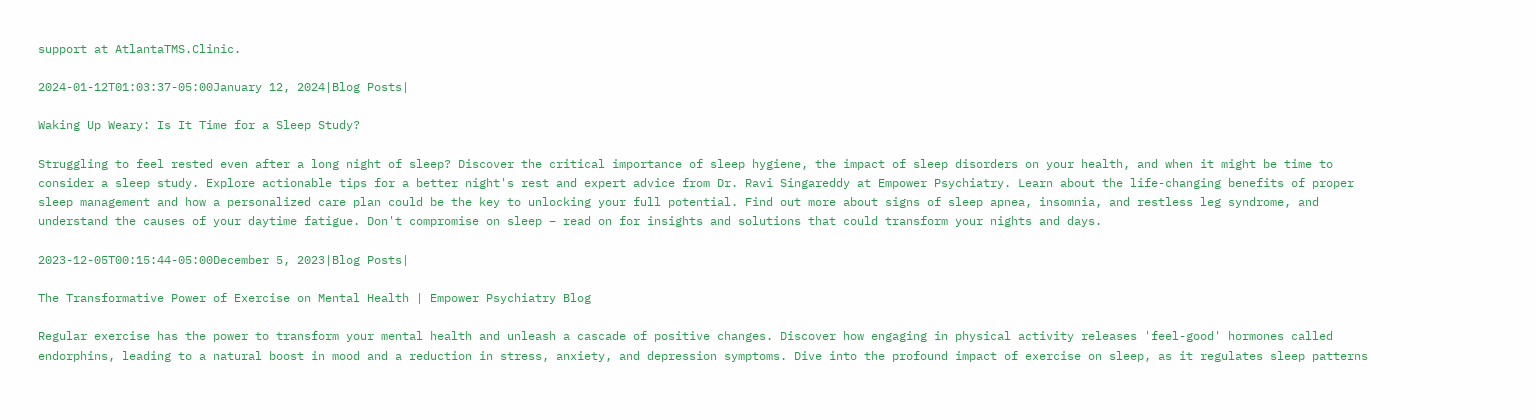support at AtlantaTMS.Clinic.

2024-01-12T01:03:37-05:00January 12, 2024|Blog Posts|

Waking Up Weary: Is It Time for a Sleep Study?

Struggling to feel rested even after a long night of sleep? Discover the critical importance of sleep hygiene, the impact of sleep disorders on your health, and when it might be time to consider a sleep study. Explore actionable tips for a better night's rest and expert advice from Dr. Ravi Singareddy at Empower Psychiatry. Learn about the life-changing benefits of proper sleep management and how a personalized care plan could be the key to unlocking your full potential. Find out more about signs of sleep apnea, insomnia, and restless leg syndrome, and understand the causes of your daytime fatigue. Don't compromise on sleep – read on for insights and solutions that could transform your nights and days.

2023-12-05T00:15:44-05:00December 5, 2023|Blog Posts|

The Transformative Power of Exercise on Mental Health | Empower Psychiatry Blog

Regular exercise has the power to transform your mental health and unleash a cascade of positive changes. Discover how engaging in physical activity releases 'feel-good' hormones called endorphins, leading to a natural boost in mood and a reduction in stress, anxiety, and depression symptoms. Dive into the profound impact of exercise on sleep, as it regulates sleep patterns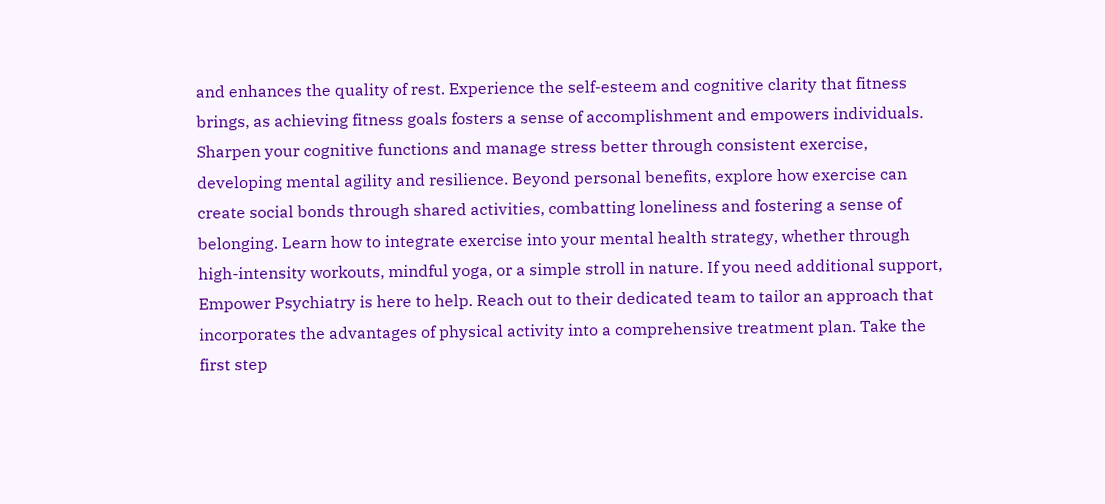and enhances the quality of rest. Experience the self-esteem and cognitive clarity that fitness brings, as achieving fitness goals fosters a sense of accomplishment and empowers individuals. Sharpen your cognitive functions and manage stress better through consistent exercise, developing mental agility and resilience. Beyond personal benefits, explore how exercise can create social bonds through shared activities, combatting loneliness and fostering a sense of belonging. Learn how to integrate exercise into your mental health strategy, whether through high-intensity workouts, mindful yoga, or a simple stroll in nature. If you need additional support, Empower Psychiatry is here to help. Reach out to their dedicated team to tailor an approach that incorporates the advantages of physical activity into a comprehensive treatment plan. Take the first step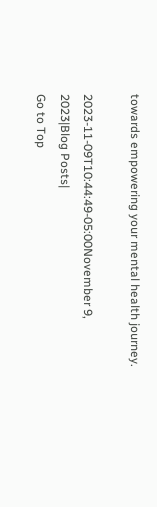towards empowering your mental health journey.

2023-11-09T10:44:49-05:00November 9, 2023|Blog Posts|
Go to Top